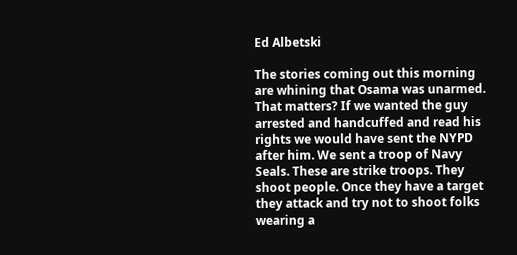Ed Albetski

The stories coming out this morning are whining that Osama was unarmed. That matters? If we wanted the guy arrested and handcuffed and read his rights we would have sent the NYPD after him. We sent a troop of Navy Seals. These are strike troops. They shoot people. Once they have a target they attack and try not to shoot folks wearing a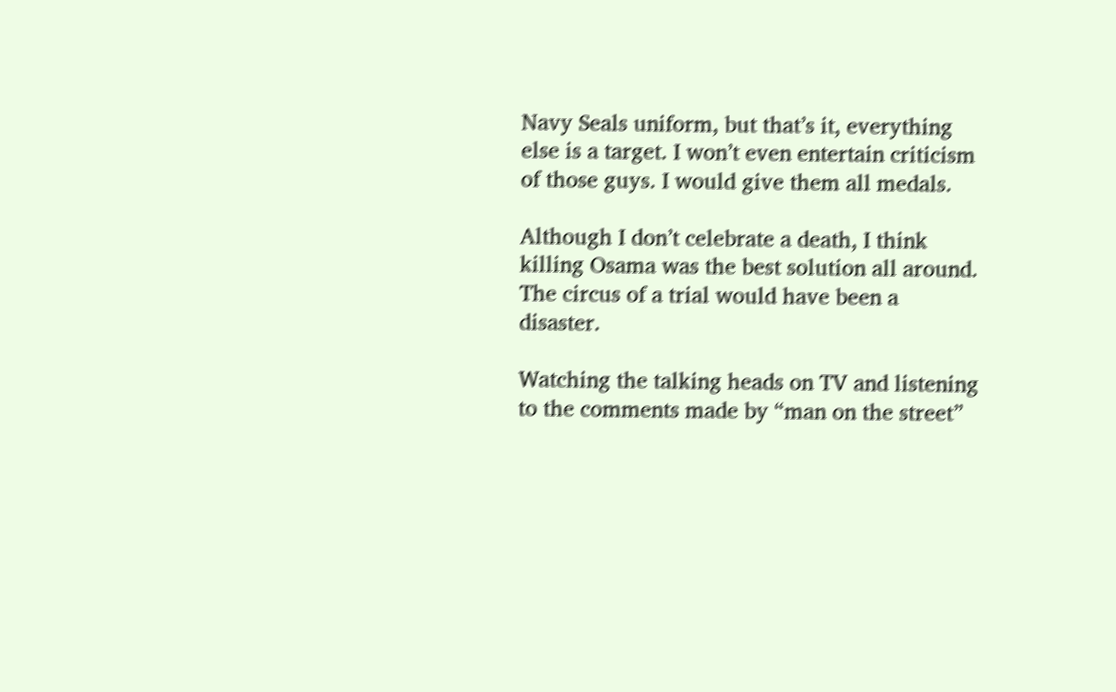Navy Seals uniform, but that’s it, everything else is a target. I won’t even entertain criticism of those guys. I would give them all medals.

Although I don’t celebrate a death, I think killing Osama was the best solution all around. The circus of a trial would have been a disaster.

Watching the talking heads on TV and listening to the comments made by “man on the street”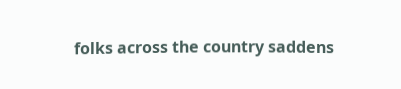folks across the country saddens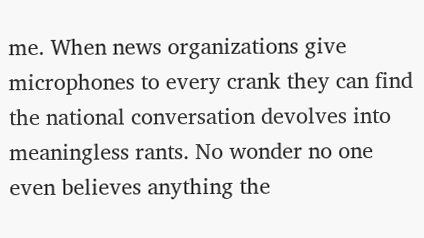me. When news organizations give microphones to every crank they can find the national conversation devolves into meaningless rants. No wonder no one even believes anything the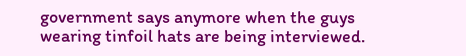government says anymore when the guys wearing tinfoil hats are being interviewed.